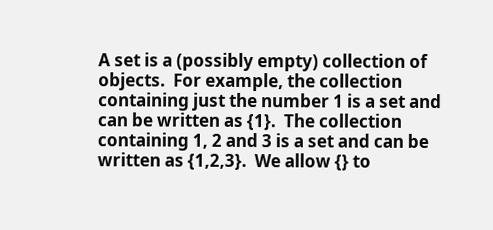A set is a (possibly empty) collection of objects.  For example, the collection containing just the number 1 is a set and can be written as {1}.  The collection containing 1, 2 and 3 is a set and can be written as {1,2,3}.  We allow {} to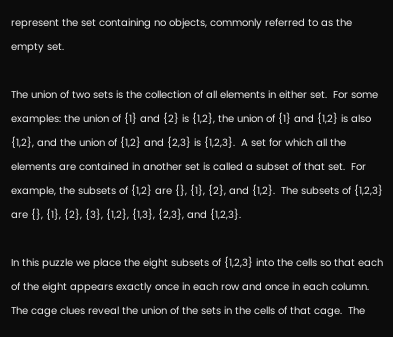represent the set containing no objects, commonly referred to as the empty set.

The union of two sets is the collection of all elements in either set.  For some examples: the union of {1} and {2} is {1,2}, the union of {1} and {1,2} is also {1,2}, and the union of {1,2} and {2,3} is {1,2,3}.  A set for which all the elements are contained in another set is called a subset of that set.  For example, the subsets of {1,2} are {}, {1}, {2}, and {1,2}.  The subsets of {1,2,3} are {}, {1}, {2}, {3}, {1,2}, {1,3}, {2,3}, and {1,2,3}.

In this puzzle we place the eight subsets of {1,2,3} into the cells so that each of the eight appears exactly once in each row and once in each column.  The cage clues reveal the union of the sets in the cells of that cage.  The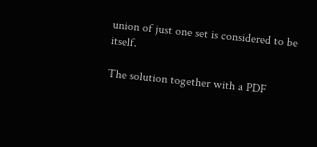union of just one set is considered to be itself.

The solution together with a PDF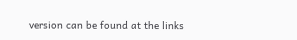version can be found at the links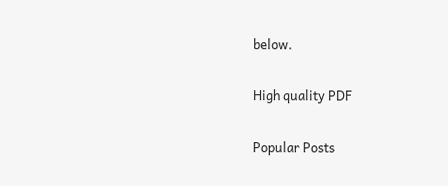below.


High quality PDF


Popular Posts